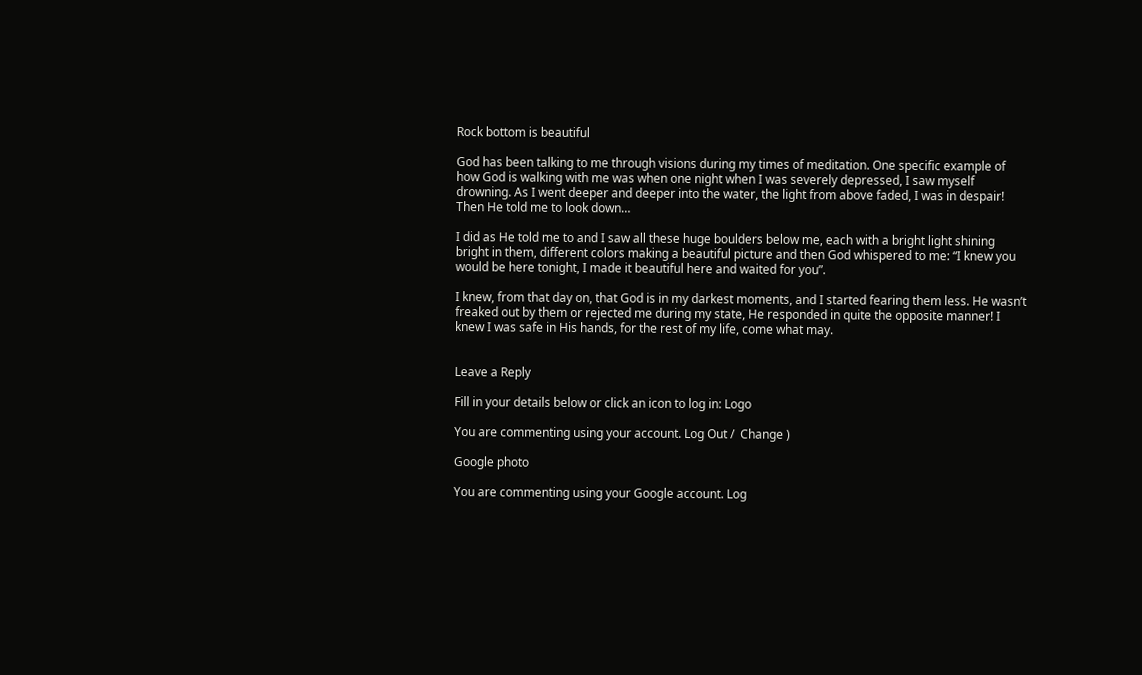Rock bottom is beautiful

God has been talking to me through visions during my times of meditation. One specific example of how God is walking with me was when one night when I was severely depressed, I saw myself drowning. As I went deeper and deeper into the water, the light from above faded, I was in despair! Then He told me to look down…

I did as He told me to and I saw all these huge boulders below me, each with a bright light shining bright in them, different colors making a beautiful picture and then God whispered to me: “I knew you would be here tonight, I made it beautiful here and waited for you”.

I knew, from that day on, that God is in my darkest moments, and I started fearing them less. He wasn’t freaked out by them or rejected me during my state, He responded in quite the opposite manner! I knew I was safe in His hands, for the rest of my life, come what may.


Leave a Reply

Fill in your details below or click an icon to log in: Logo

You are commenting using your account. Log Out /  Change )

Google photo

You are commenting using your Google account. Log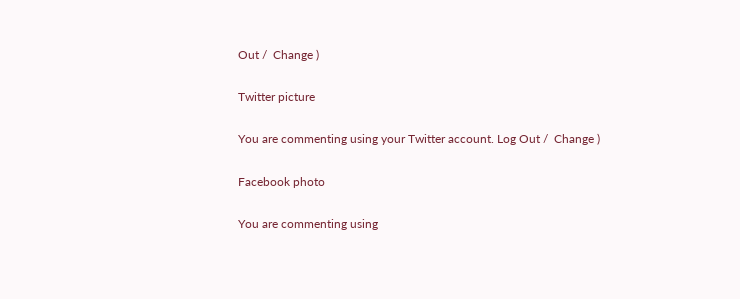Out /  Change )

Twitter picture

You are commenting using your Twitter account. Log Out /  Change )

Facebook photo

You are commenting using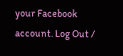your Facebook account. Log Out /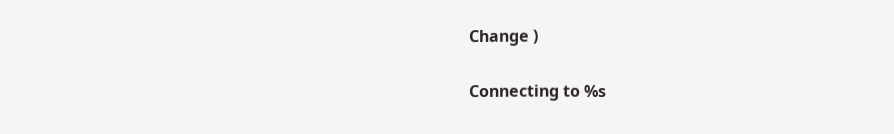Change )

Connecting to %s